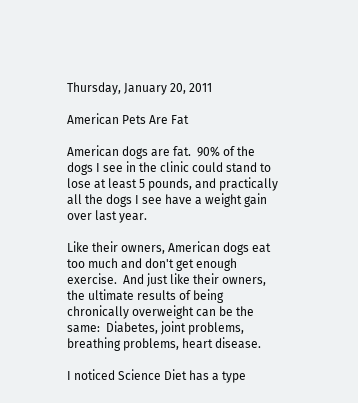Thursday, January 20, 2011

American Pets Are Fat

American dogs are fat.  90% of the dogs I see in the clinic could stand to lose at least 5 pounds, and practically all the dogs I see have a weight gain over last year.

Like their owners, American dogs eat too much and don't get enough exercise.  And just like their owners, the ultimate results of being chronically overweight can be the same:  Diabetes, joint problems, breathing problems, heart disease.

I noticed Science Diet has a type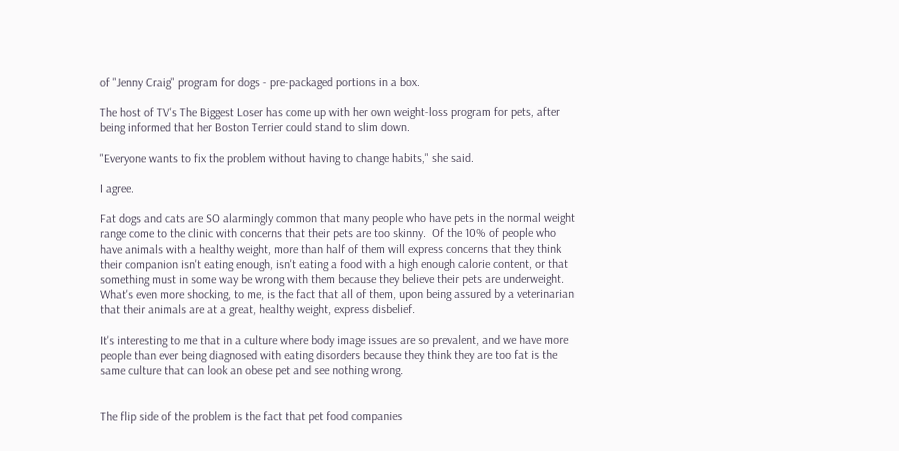of "Jenny Craig" program for dogs - pre-packaged portions in a box.

The host of TV's The Biggest Loser has come up with her own weight-loss program for pets, after being informed that her Boston Terrier could stand to slim down.

"Everyone wants to fix the problem without having to change habits," she said.

I agree.

Fat dogs and cats are SO alarmingly common that many people who have pets in the normal weight range come to the clinic with concerns that their pets are too skinny.  Of the 10% of people who have animals with a healthy weight, more than half of them will express concerns that they think their companion isn't eating enough, isn't eating a food with a high enough calorie content, or that something must in some way be wrong with them because they believe their pets are underweight.  What's even more shocking, to me, is the fact that all of them, upon being assured by a veterinarian that their animals are at a great, healthy weight, express disbelief.

It's interesting to me that in a culture where body image issues are so prevalent, and we have more people than ever being diagnosed with eating disorders because they think they are too fat is the same culture that can look an obese pet and see nothing wrong.


The flip side of the problem is the fact that pet food companies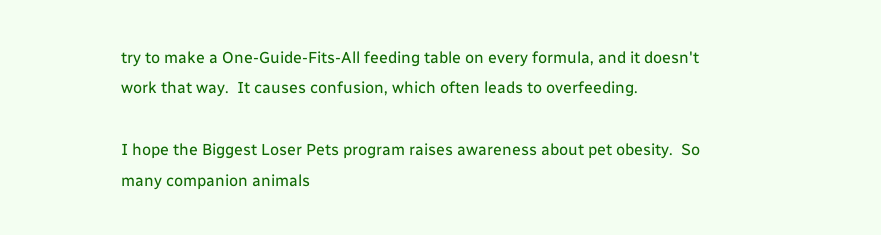try to make a One-Guide-Fits-All feeding table on every formula, and it doesn't work that way.  It causes confusion, which often leads to overfeeding.

I hope the Biggest Loser Pets program raises awareness about pet obesity.  So many companion animals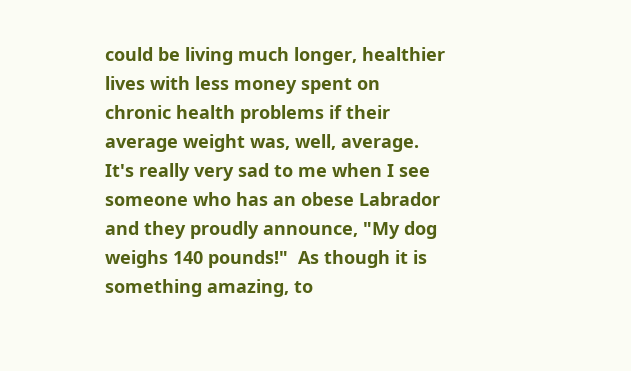could be living much longer, healthier lives with less money spent on chronic health problems if their average weight was, well, average.  It's really very sad to me when I see someone who has an obese Labrador and they proudly announce, "My dog weighs 140 pounds!"  As though it is something amazing, to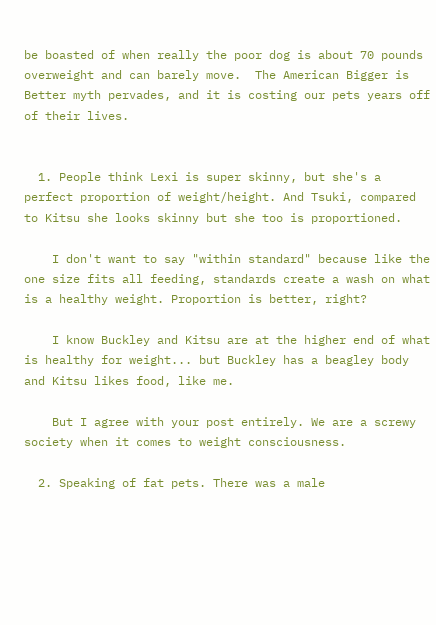be boasted of when really the poor dog is about 70 pounds overweight and can barely move.  The American Bigger is Better myth pervades, and it is costing our pets years off of their lives.


  1. People think Lexi is super skinny, but she's a perfect proportion of weight/height. And Tsuki, compared to Kitsu she looks skinny but she too is proportioned.

    I don't want to say "within standard" because like the one size fits all feeding, standards create a wash on what is a healthy weight. Proportion is better, right?

    I know Buckley and Kitsu are at the higher end of what is healthy for weight... but Buckley has a beagley body and Kitsu likes food, like me.

    But I agree with your post entirely. We are a screwy society when it comes to weight consciousness.

  2. Speaking of fat pets. There was a male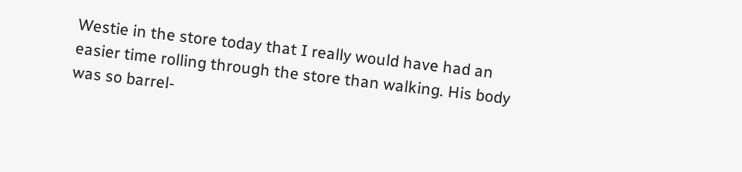Westie in the store today that I really would have had an easier time rolling through the store than walking. His body was so barrel-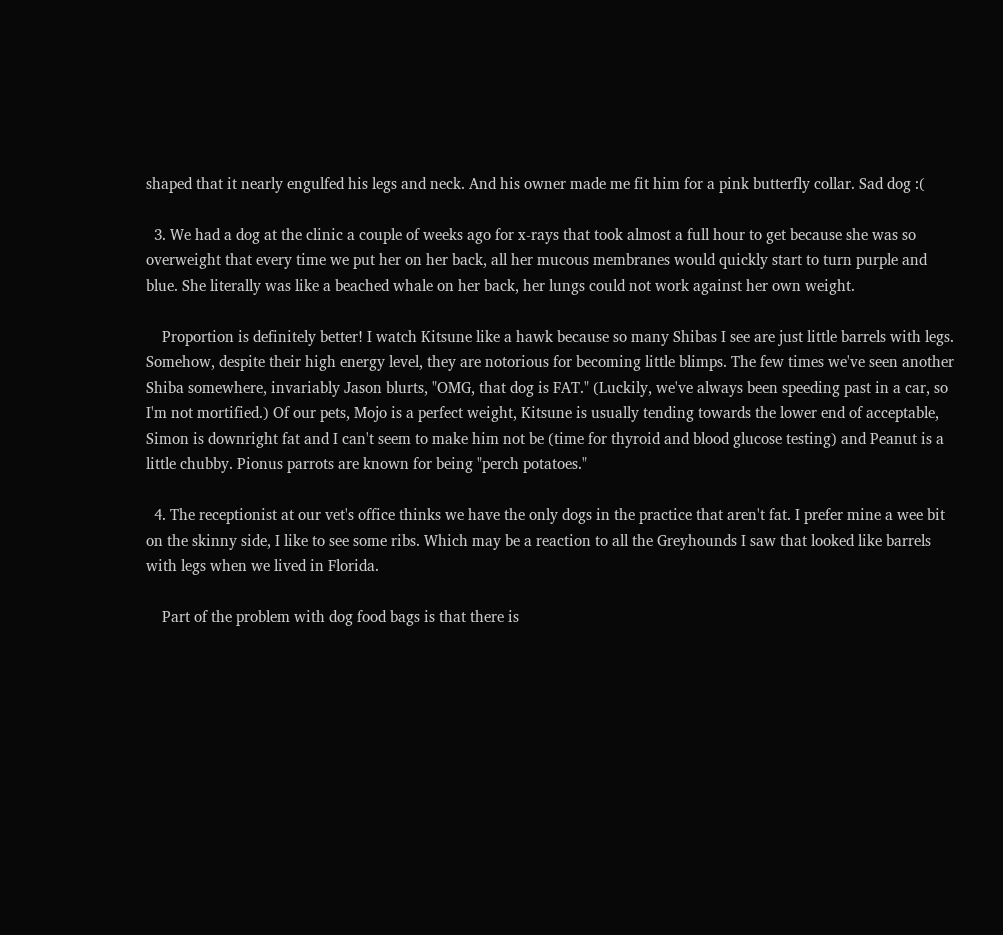shaped that it nearly engulfed his legs and neck. And his owner made me fit him for a pink butterfly collar. Sad dog :(

  3. We had a dog at the clinic a couple of weeks ago for x-rays that took almost a full hour to get because she was so overweight that every time we put her on her back, all her mucous membranes would quickly start to turn purple and blue. She literally was like a beached whale on her back, her lungs could not work against her own weight.

    Proportion is definitely better! I watch Kitsune like a hawk because so many Shibas I see are just little barrels with legs. Somehow, despite their high energy level, they are notorious for becoming little blimps. The few times we've seen another Shiba somewhere, invariably Jason blurts, "OMG, that dog is FAT." (Luckily, we've always been speeding past in a car, so I'm not mortified.) Of our pets, Mojo is a perfect weight, Kitsune is usually tending towards the lower end of acceptable, Simon is downright fat and I can't seem to make him not be (time for thyroid and blood glucose testing) and Peanut is a little chubby. Pionus parrots are known for being "perch potatoes."

  4. The receptionist at our vet's office thinks we have the only dogs in the practice that aren't fat. I prefer mine a wee bit on the skinny side, I like to see some ribs. Which may be a reaction to all the Greyhounds I saw that looked like barrels with legs when we lived in Florida.

    Part of the problem with dog food bags is that there is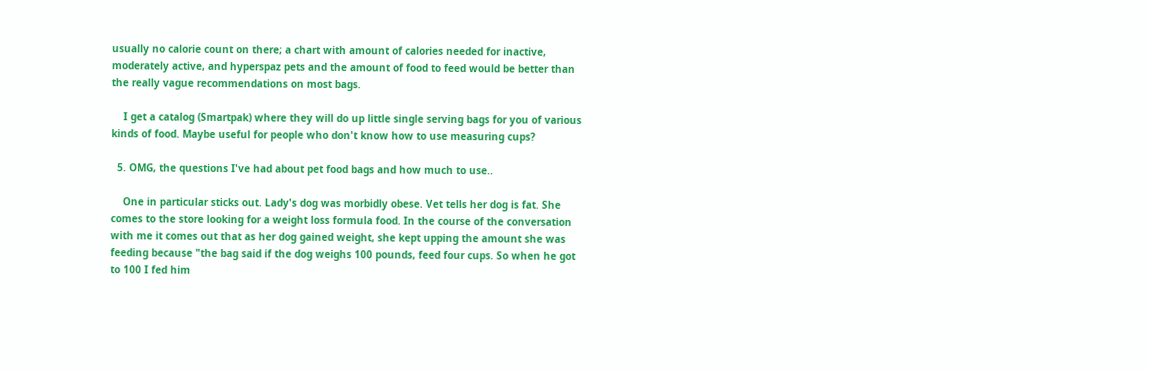usually no calorie count on there; a chart with amount of calories needed for inactive, moderately active, and hyperspaz pets and the amount of food to feed would be better than the really vague recommendations on most bags.

    I get a catalog (Smartpak) where they will do up little single serving bags for you of various kinds of food. Maybe useful for people who don't know how to use measuring cups?

  5. OMG, the questions I've had about pet food bags and how much to use..

    One in particular sticks out. Lady's dog was morbidly obese. Vet tells her dog is fat. She comes to the store looking for a weight loss formula food. In the course of the conversation with me it comes out that as her dog gained weight, she kept upping the amount she was feeding because "the bag said if the dog weighs 100 pounds, feed four cups. So when he got to 100 I fed him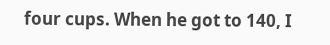four cups. When he got to 140, I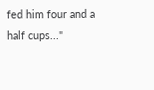fed him four and a half cups..."